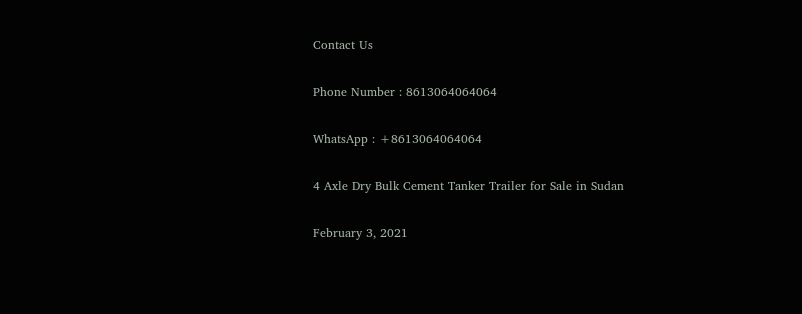Contact Us

Phone Number : 8613064064064

WhatsApp : +8613064064064

4 Axle Dry Bulk Cement Tanker Trailer for Sale in Sudan

February 3, 2021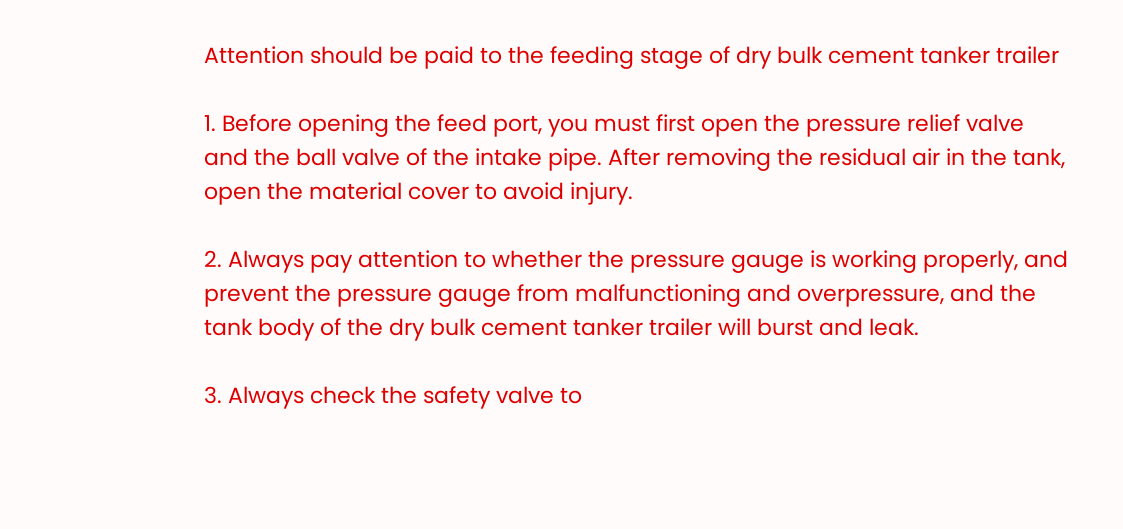Attention should be paid to the feeding stage of dry bulk cement tanker trailer

1. Before opening the feed port, you must first open the pressure relief valve and the ball valve of the intake pipe. After removing the residual air in the tank, open the material cover to avoid injury.

2. Always pay attention to whether the pressure gauge is working properly, and prevent the pressure gauge from malfunctioning and overpressure, and the tank body of the dry bulk cement tanker trailer will burst and leak.

3. Always check the safety valve to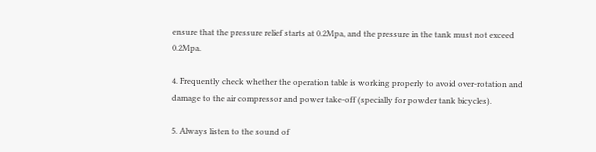ensure that the pressure relief starts at 0.2Mpa, and the pressure in the tank must not exceed 0.2Mpa.

4. Frequently check whether the operation table is working properly to avoid over-rotation and damage to the air compressor and power take-off (specially for powder tank bicycles).

5. Always listen to the sound of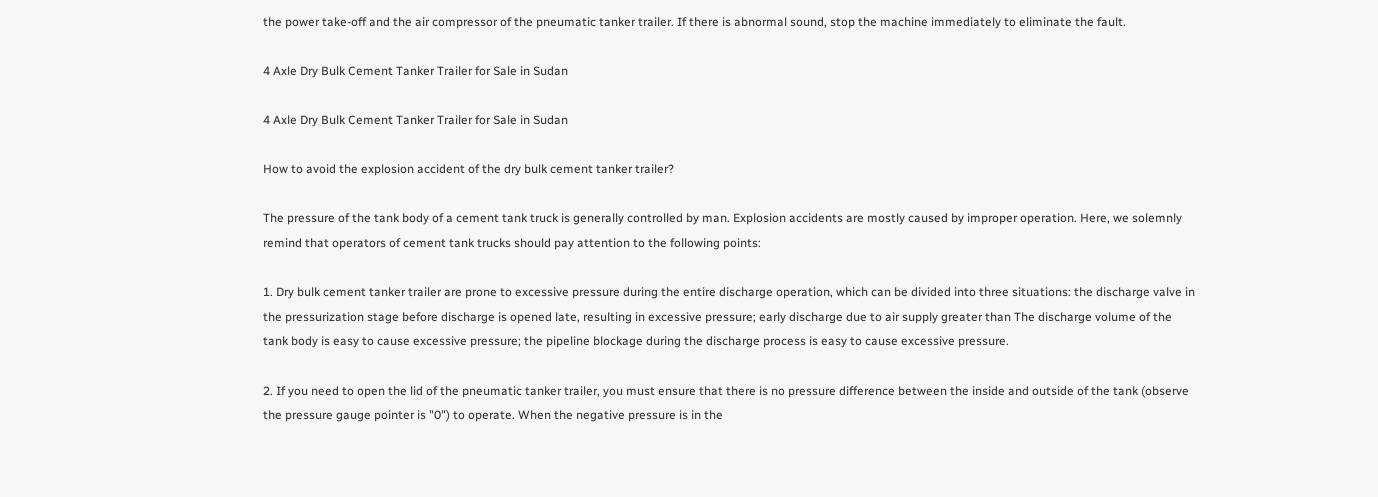the power take-off and the air compressor of the pneumatic tanker trailer. If there is abnormal sound, stop the machine immediately to eliminate the fault.

4 Axle Dry Bulk Cement Tanker Trailer for Sale in Sudan

4 Axle Dry Bulk Cement Tanker Trailer for Sale in Sudan

How to avoid the explosion accident of the dry bulk cement tanker trailer?

The pressure of the tank body of a cement tank truck is generally controlled by man. Explosion accidents are mostly caused by improper operation. Here, we solemnly remind that operators of cement tank trucks should pay attention to the following points:

1. Dry bulk cement tanker trailer are prone to excessive pressure during the entire discharge operation, which can be divided into three situations: the discharge valve in the pressurization stage before discharge is opened late, resulting in excessive pressure; early discharge due to air supply greater than The discharge volume of the tank body is easy to cause excessive pressure; the pipeline blockage during the discharge process is easy to cause excessive pressure.

2. If you need to open the lid of the pneumatic tanker trailer, you must ensure that there is no pressure difference between the inside and outside of the tank (observe the pressure gauge pointer is "0") to operate. When the negative pressure is in the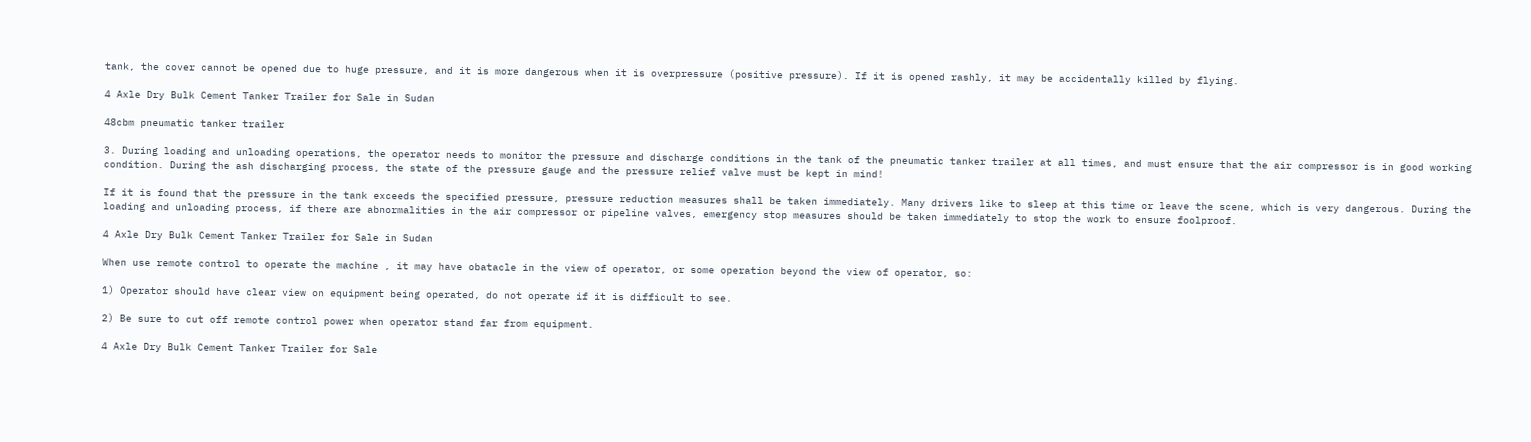tank, the cover cannot be opened due to huge pressure, and it is more dangerous when it is overpressure (positive pressure). If it is opened rashly, it may be accidentally killed by flying.

4 Axle Dry Bulk Cement Tanker Trailer for Sale in Sudan

48cbm pneumatic tanker trailer

3. During loading and unloading operations, the operator needs to monitor the pressure and discharge conditions in the tank of the pneumatic tanker trailer at all times, and must ensure that the air compressor is in good working condition. During the ash discharging process, the state of the pressure gauge and the pressure relief valve must be kept in mind!

If it is found that the pressure in the tank exceeds the specified pressure, pressure reduction measures shall be taken immediately. Many drivers like to sleep at this time or leave the scene, which is very dangerous. During the loading and unloading process, if there are abnormalities in the air compressor or pipeline valves, emergency stop measures should be taken immediately to stop the work to ensure foolproof.

4 Axle Dry Bulk Cement Tanker Trailer for Sale in Sudan

When use remote control to operate the machine , it may have obatacle in the view of operator, or some operation beyond the view of operator, so:

1) Operator should have clear view on equipment being operated, do not operate if it is difficult to see.

2) Be sure to cut off remote control power when operator stand far from equipment.

4 Axle Dry Bulk Cement Tanker Trailer for Sale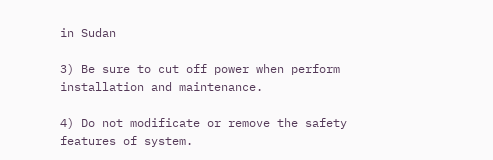in Sudan

3) Be sure to cut off power when perform installation and maintenance.

4) Do not modificate or remove the safety features of system.